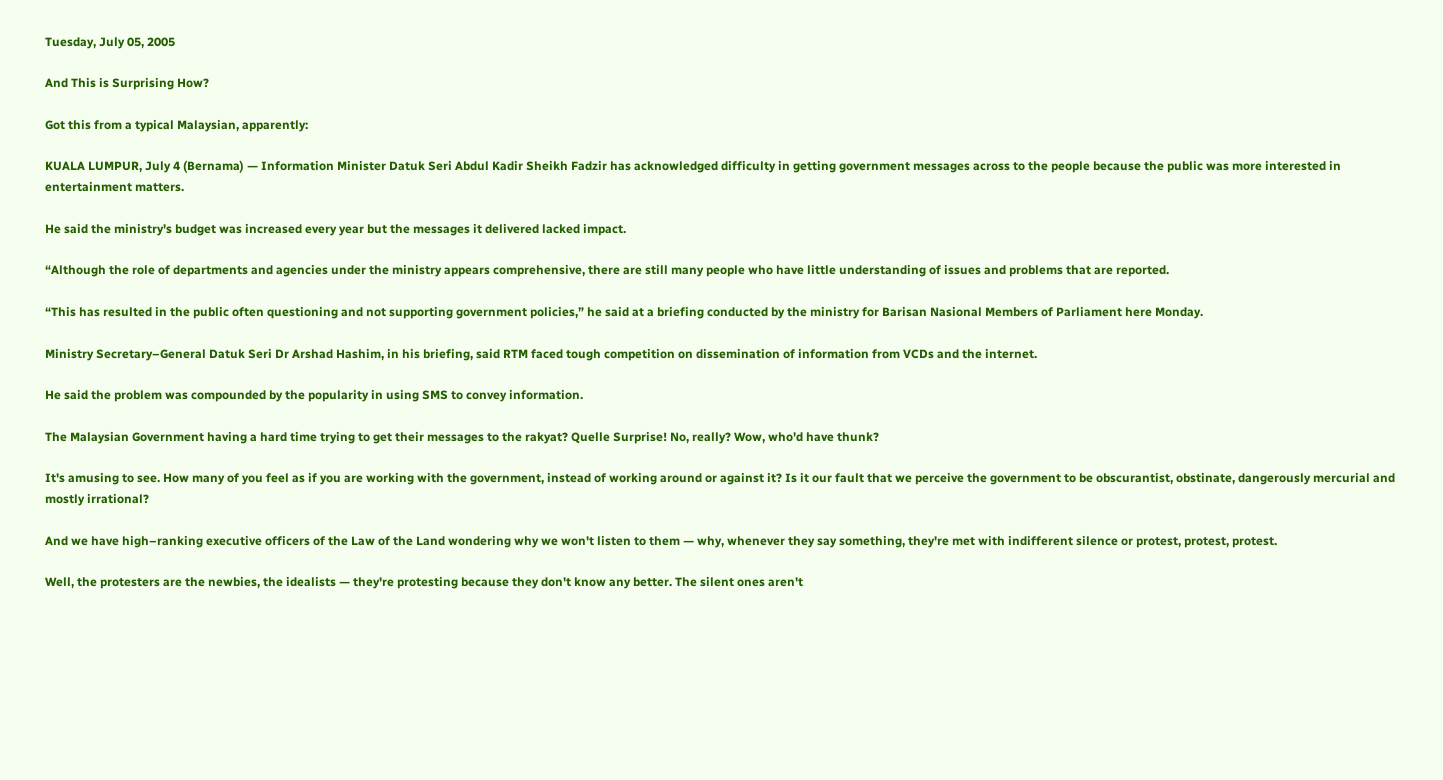Tuesday, July 05, 2005

And This is Surprising How?

Got this from a typical Malaysian, apparently:

KUALA LUMPUR, July 4 (Bernama) — Information Minister Datuk Seri Abdul Kadir Sheikh Fadzir has acknowledged difficulty in getting government messages across to the people because the public was more interested in entertainment matters.

He said the ministry's budget was increased every year but the messages it delivered lacked impact.

“Although the role of departments and agencies under the ministry appears comprehensive, there are still many people who have little understanding of issues and problems that are reported.

“This has resulted in the public often questioning and not supporting government policies,” he said at a briefing conducted by the ministry for Barisan Nasional Members of Parliament here Monday.

Ministry Secretary–General Datuk Seri Dr Arshad Hashim, in his briefing, said RTM faced tough competition on dissemination of information from VCDs and the internet.

He said the problem was compounded by the popularity in using SMS to convey information.

The Malaysian Government having a hard time trying to get their messages to the rakyat? Quelle Surprise! No, really? Wow, who'd have thunk?

It's amusing to see. How many of you feel as if you are working with the government, instead of working around or against it? Is it our fault that we perceive the government to be obscurantist, obstinate, dangerously mercurial and mostly irrational?

And we have high–ranking executive officers of the Law of the Land wondering why we won't listen to them — why, whenever they say something, they're met with indifferent silence or protest, protest, protest.

Well, the protesters are the newbies, the idealists — they're protesting because they don't know any better. The silent ones aren't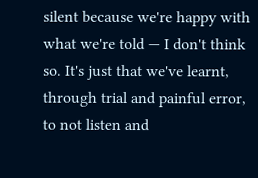silent because we're happy with what we're told — I don't think so. It's just that we've learnt, through trial and painful error, to not listen and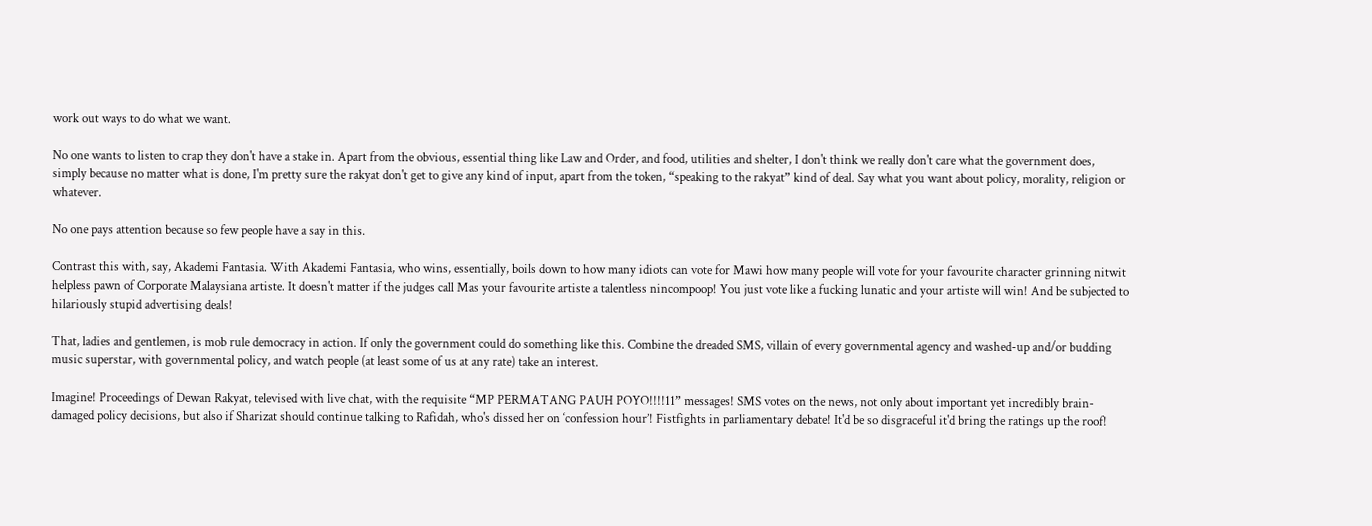work out ways to do what we want.

No one wants to listen to crap they don't have a stake in. Apart from the obvious, essential thing like Law and Order, and food, utilities and shelter, I don't think we really don't care what the government does, simply because no matter what is done, I'm pretty sure the rakyat don't get to give any kind of input, apart from the token, “speaking to the rakyat” kind of deal. Say what you want about policy, morality, religion or whatever.

No one pays attention because so few people have a say in this.

Contrast this with, say, Akademi Fantasia. With Akademi Fantasia, who wins, essentially, boils down to how many idiots can vote for Mawi how many people will vote for your favourite character grinning nitwit helpless pawn of Corporate Malaysiana artiste. It doesn't matter if the judges call Mas your favourite artiste a talentless nincompoop! You just vote like a fucking lunatic and your artiste will win! And be subjected to hilariously stupid advertising deals!

That, ladies and gentlemen, is mob rule democracy in action. If only the government could do something like this. Combine the dreaded SMS, villain of every governmental agency and washed-up and/or budding music superstar, with governmental policy, and watch people (at least some of us at any rate) take an interest.

Imagine! Proceedings of Dewan Rakyat, televised with live chat, with the requisite “MP PERMATANG PAUH POYO!!!!11” messages! SMS votes on the news, not only about important yet incredibly brain-damaged policy decisions, but also if Sharizat should continue talking to Rafidah, who's dissed her on ‘confession hour’! Fistfights in parliamentary debate! It'd be so disgraceful it'd bring the ratings up the roof!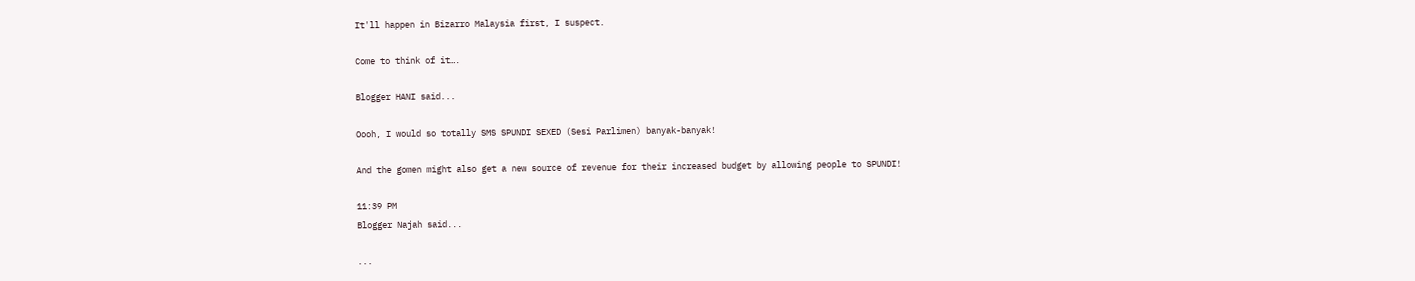It'll happen in Bizarro Malaysia first, I suspect.

Come to think of it….

Blogger HANI said...

Oooh, I would so totally SMS SPUNDI SEXED (Sesi Parlimen) banyak-banyak!

And the gomen might also get a new source of revenue for their increased budget by allowing people to SPUNDI!

11:39 PM
Blogger Najah said...

...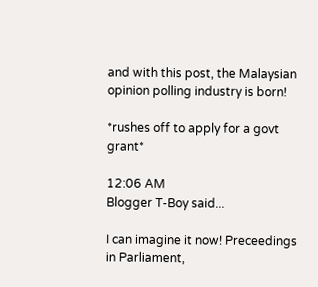and with this post, the Malaysian opinion polling industry is born!

*rushes off to apply for a govt grant*

12:06 AM
Blogger T-Boy said...

I can imagine it now! Preceedings in Parliament,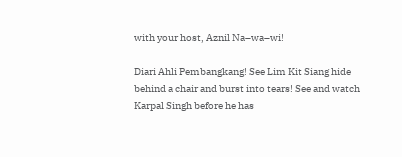with your host, Aznil Na–wa–wi!

Diari Ahli Pembangkang! See Lim Kit Siang hide behind a chair and burst into tears! See and watch Karpal Singh before he has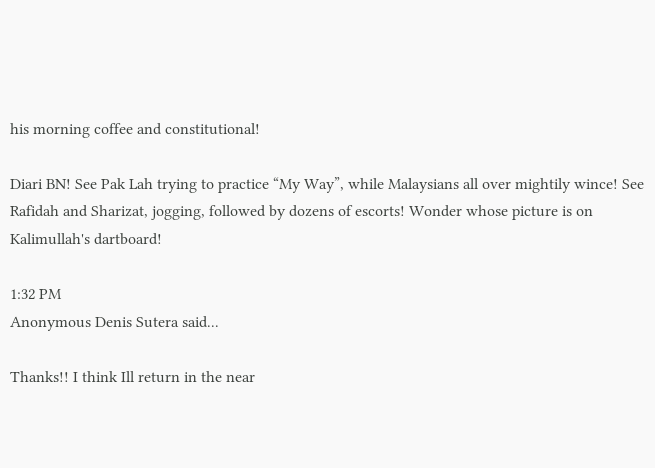his morning coffee and constitutional!

Diari BN! See Pak Lah trying to practice “My Way”, while Malaysians all over mightily wince! See Rafidah and Sharizat, jogging, followed by dozens of escorts! Wonder whose picture is on Kalimullah's dartboard!

1:32 PM
Anonymous Denis Sutera said...

Thanks!! I think Ill return in the near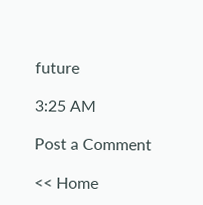future

3:25 AM

Post a Comment

<< Home